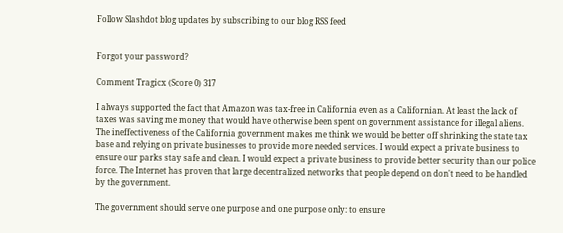Follow Slashdot blog updates by subscribing to our blog RSS feed


Forgot your password?

Comment Tragicx (Score 0) 317

I always supported the fact that Amazon was tax-free in California even as a Californian. At least the lack of taxes was saving me money that would have otherwise been spent on government assistance for illegal aliens. The ineffectiveness of the California government makes me think we would be better off shrinking the state tax base and relying on private businesses to provide more needed services. I would expect a private business to ensure our parks stay safe and clean. I would expect a private business to provide better security than our police force. The Internet has proven that large decentralized networks that people depend on don't need to be handled by the government.

The government should serve one purpose and one purpose only: to ensure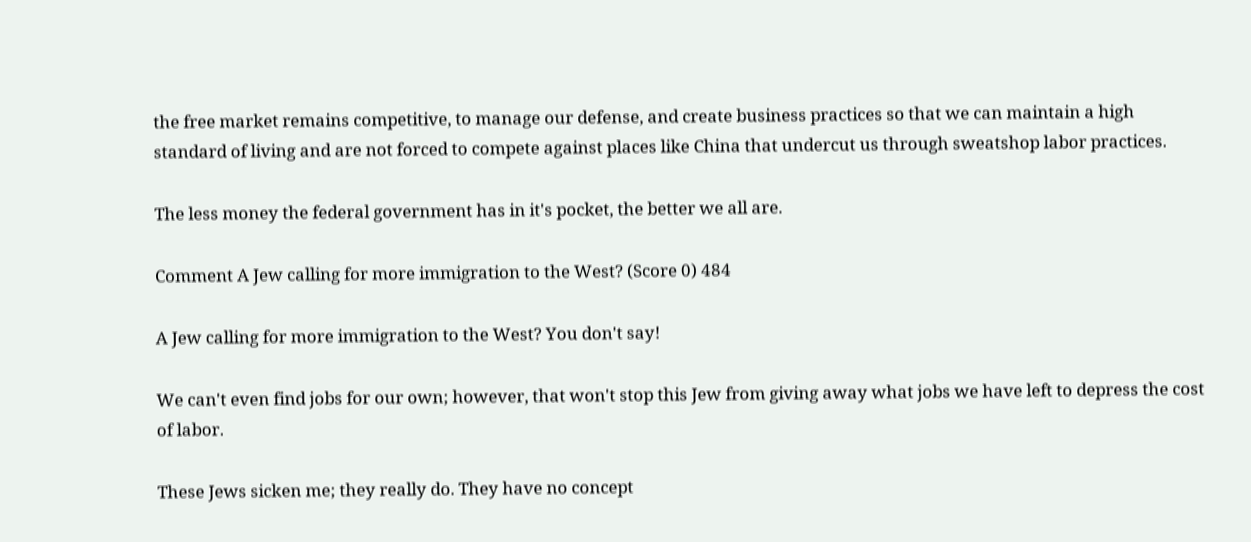the free market remains competitive, to manage our defense, and create business practices so that we can maintain a high standard of living and are not forced to compete against places like China that undercut us through sweatshop labor practices.

The less money the federal government has in it's pocket, the better we all are.

Comment A Jew calling for more immigration to the West? (Score 0) 484

A Jew calling for more immigration to the West? You don't say!

We can't even find jobs for our own; however, that won't stop this Jew from giving away what jobs we have left to depress the cost of labor.

These Jews sicken me; they really do. They have no concept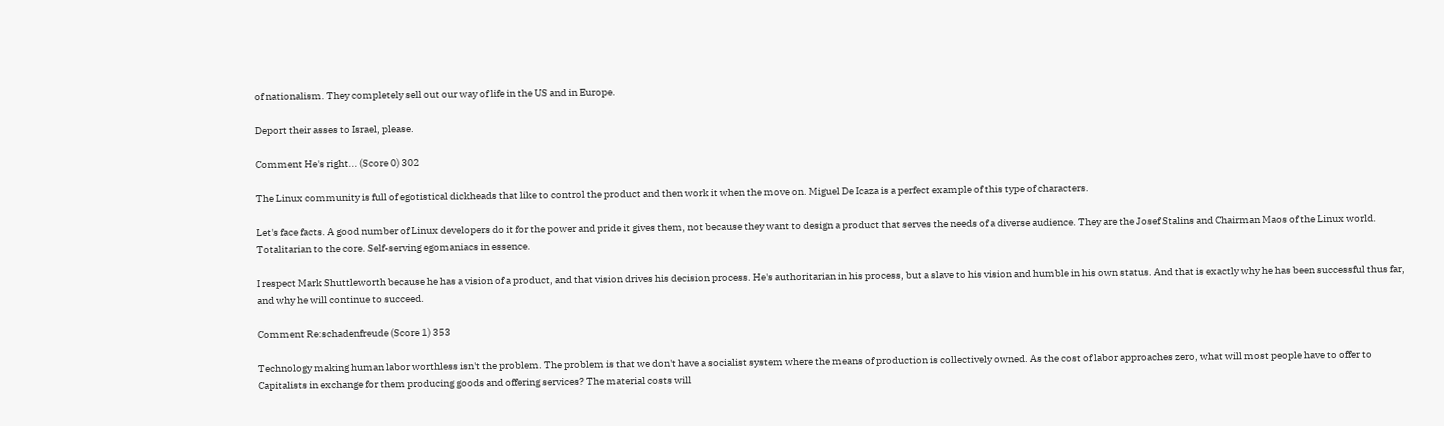of nationalism. They completely sell out our way of life in the US and in Europe.

Deport their asses to Israel, please.

Comment He's right... (Score 0) 302

The Linux community is full of egotistical dickheads that like to control the product and then work it when the move on. Miguel De Icaza is a perfect example of this type of characters.

Let's face facts. A good number of Linux developers do it for the power and pride it gives them, not because they want to design a product that serves the needs of a diverse audience. They are the Josef Stalins and Chairman Maos of the Linux world. Totalitarian to the core. Self-serving egomaniacs in essence.

I respect Mark Shuttleworth because he has a vision of a product, and that vision drives his decision process. He's authoritarian in his process, but a slave to his vision and humble in his own status. And that is exactly why he has been successful thus far, and why he will continue to succeed.

Comment Re:schadenfreude (Score 1) 353

Technology making human labor worthless isn't the problem. The problem is that we don't have a socialist system where the means of production is collectively owned. As the cost of labor approaches zero, what will most people have to offer to Capitalists in exchange for them producing goods and offering services? The material costs will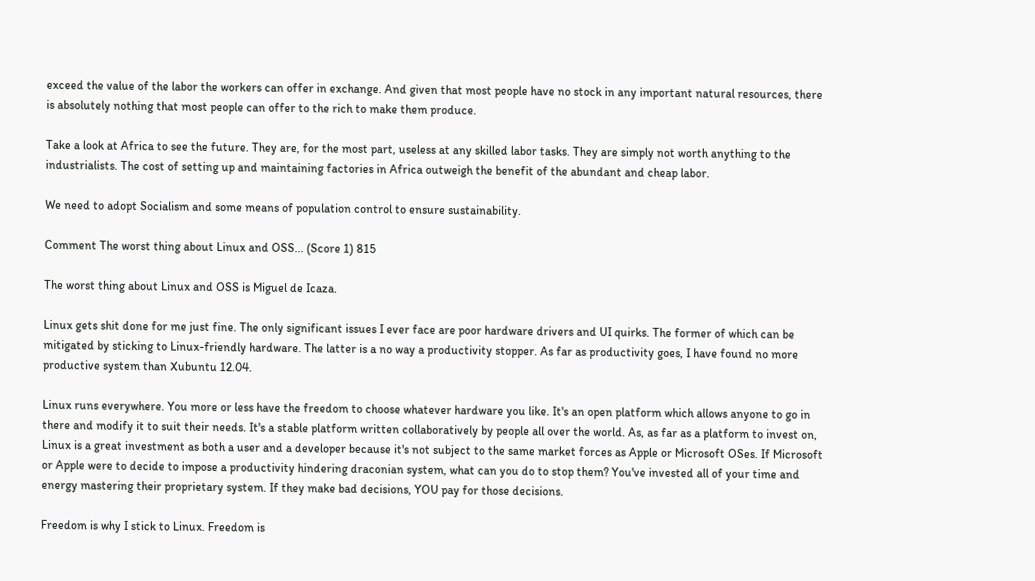exceed the value of the labor the workers can offer in exchange. And given that most people have no stock in any important natural resources, there is absolutely nothing that most people can offer to the rich to make them produce.

Take a look at Africa to see the future. They are, for the most part, useless at any skilled labor tasks. They are simply not worth anything to the industrialists. The cost of setting up and maintaining factories in Africa outweigh the benefit of the abundant and cheap labor.

We need to adopt Socialism and some means of population control to ensure sustainability.

Comment The worst thing about Linux and OSS... (Score 1) 815

The worst thing about Linux and OSS is Miguel de Icaza.

Linux gets shit done for me just fine. The only significant issues I ever face are poor hardware drivers and UI quirks. The former of which can be mitigated by sticking to Linux-friendly hardware. The latter is a no way a productivity stopper. As far as productivity goes, I have found no more productive system than Xubuntu 12.04.

Linux runs everywhere. You more or less have the freedom to choose whatever hardware you like. It's an open platform which allows anyone to go in there and modify it to suit their needs. It's a stable platform written collaboratively by people all over the world. As, as far as a platform to invest on, Linux is a great investment as both a user and a developer because it's not subject to the same market forces as Apple or Microsoft OSes. If Microsoft or Apple were to decide to impose a productivity hindering draconian system, what can you do to stop them? You've invested all of your time and energy mastering their proprietary system. If they make bad decisions, YOU pay for those decisions.

Freedom is why I stick to Linux. Freedom is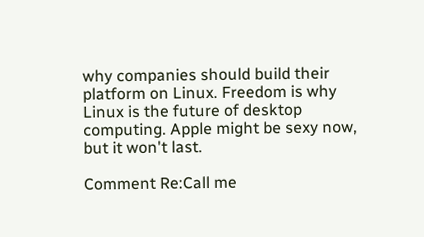why companies should build their platform on Linux. Freedom is why Linux is the future of desktop computing. Apple might be sexy now, but it won't last.

Comment Re:Call me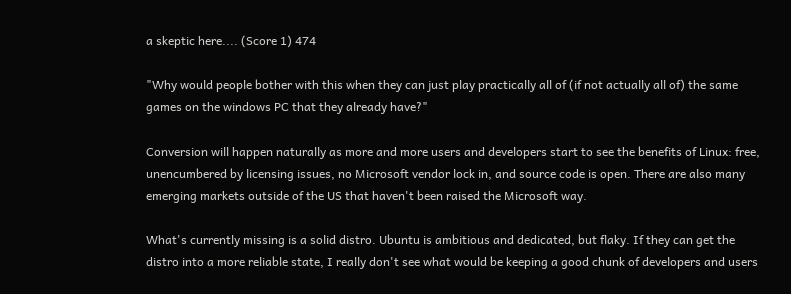a skeptic here.... (Score 1) 474

"Why would people bother with this when they can just play practically all of (if not actually all of) the same games on the windows PC that they already have?"

Conversion will happen naturally as more and more users and developers start to see the benefits of Linux: free, unencumbered by licensing issues, no Microsoft vendor lock in, and source code is open. There are also many emerging markets outside of the US that haven't been raised the Microsoft way.

What's currently missing is a solid distro. Ubuntu is ambitious and dedicated, but flaky. If they can get the distro into a more reliable state, I really don't see what would be keeping a good chunk of developers and users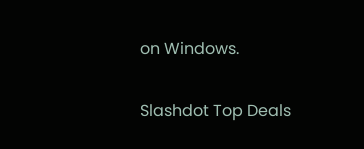on Windows.

Slashdot Top Deals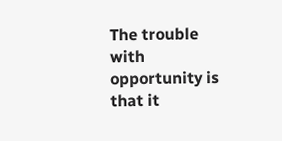The trouble with opportunity is that it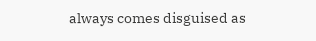always comes disguised as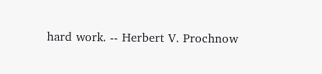hard work. -- Herbert V. Prochnow